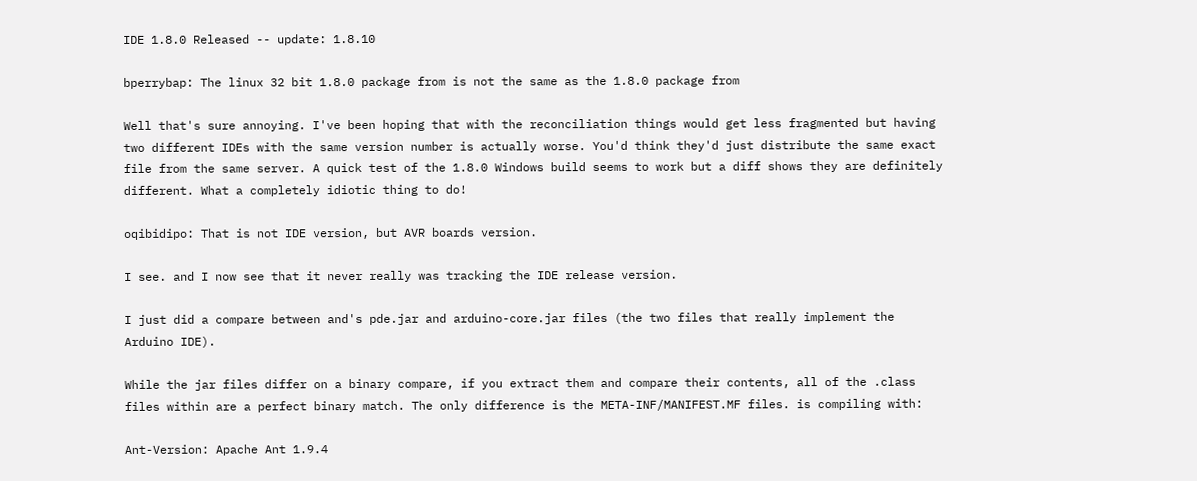IDE 1.8.0 Released -- update: 1.8.10

bperrybap: The linux 32 bit 1.8.0 package from is not the same as the 1.8.0 package from

Well that's sure annoying. I've been hoping that with the reconciliation things would get less fragmented but having two different IDEs with the same version number is actually worse. You'd think they'd just distribute the same exact file from the same server. A quick test of the 1.8.0 Windows build seems to work but a diff shows they are definitely different. What a completely idiotic thing to do!

oqibidipo: That is not IDE version, but AVR boards version.

I see. and I now see that it never really was tracking the IDE release version.

I just did a compare between and's pde.jar and arduino-core.jar files (the two files that really implement the Arduino IDE).

While the jar files differ on a binary compare, if you extract them and compare their contents, all of the .class files within are a perfect binary match. The only difference is the META-INF/MANIFEST.MF files. is compiling with:

Ant-Version: Apache Ant 1.9.4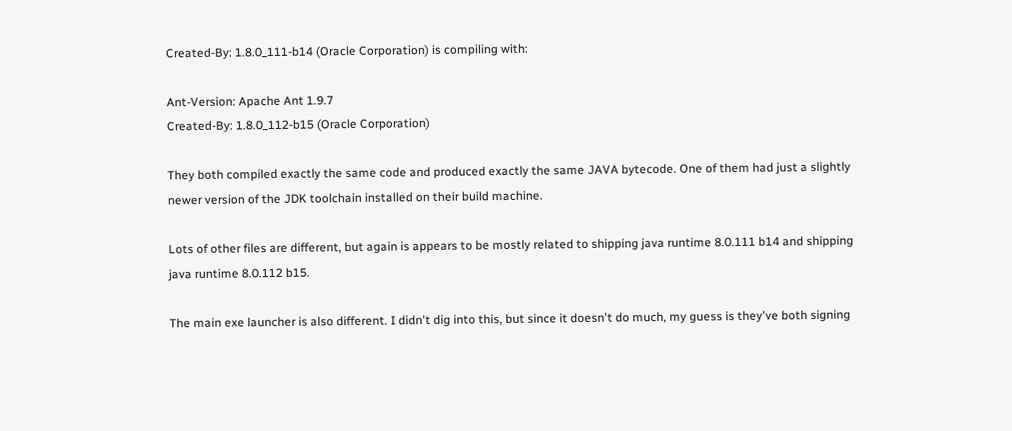Created-By: 1.8.0_111-b14 (Oracle Corporation) is compiling with:

Ant-Version: Apache Ant 1.9.7
Created-By: 1.8.0_112-b15 (Oracle Corporation)

They both compiled exactly the same code and produced exactly the same JAVA bytecode. One of them had just a slightly newer version of the JDK toolchain installed on their build machine.

Lots of other files are different, but again is appears to be mostly related to shipping java runtime 8.0.111 b14 and shipping java runtime 8.0.112 b15.

The main exe launcher is also different. I didn't dig into this, but since it doesn't do much, my guess is they've both signing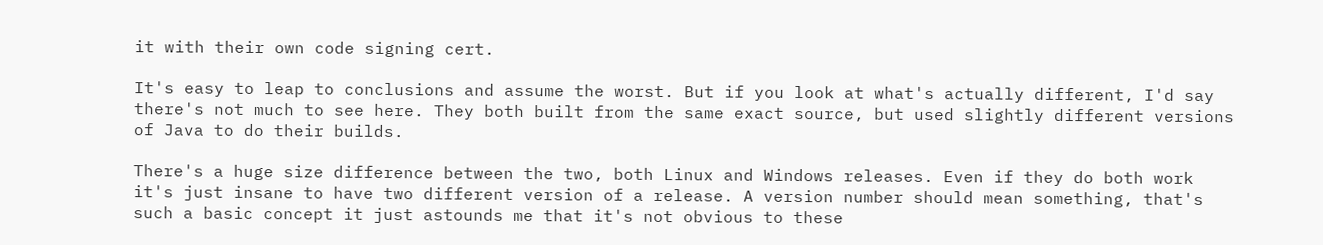it with their own code signing cert.

It's easy to leap to conclusions and assume the worst. But if you look at what's actually different, I'd say there's not much to see here. They both built from the same exact source, but used slightly different versions of Java to do their builds.

There's a huge size difference between the two, both Linux and Windows releases. Even if they do both work it's just insane to have two different version of a release. A version number should mean something, that's such a basic concept it just astounds me that it's not obvious to these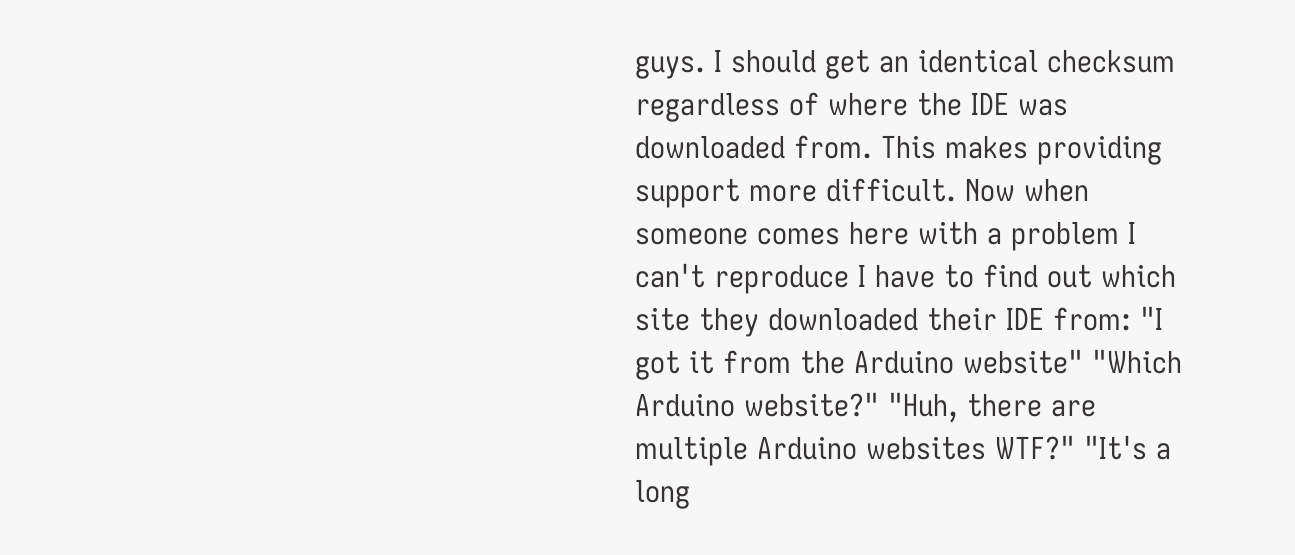guys. I should get an identical checksum regardless of where the IDE was downloaded from. This makes providing support more difficult. Now when someone comes here with a problem I can't reproduce I have to find out which site they downloaded their IDE from: "I got it from the Arduino website" "Which Arduino website?" "Huh, there are multiple Arduino websites WTF?" "It's a long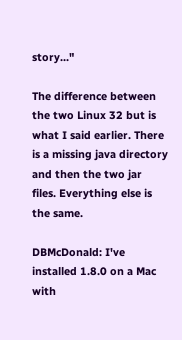story..."

The difference between the two Linux 32 but is what I said earlier. There is a missing java directory and then the two jar files. Everything else is the same.

DBMcDonald: I've installed 1.8.0 on a Mac with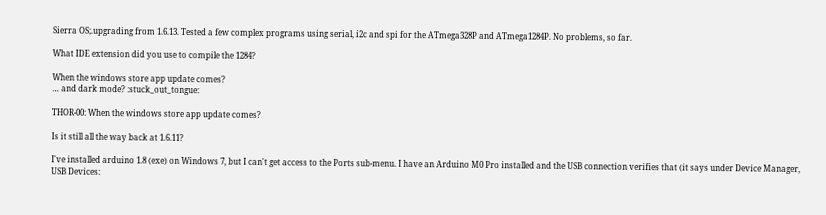Sierra OS;.upgrading from 1.6.13. Tested a few complex programs using serial, i2c and spi for the ATmega328P and ATmega1284P. No problems, so far.

What IDE extension did you use to compile the 1284?

When the windows store app update comes?
… and dark mode? :stuck_out_tongue:

THOR-00: When the windows store app update comes?

Is it still all the way back at 1.6.11?

I've installed arduino 1.8 (exe) on Windows 7, but I can't get access to the Ports sub-menu. I have an Arduino M0 Pro installed and the USB connection verifies that (it says under Device Manager, USB Devices: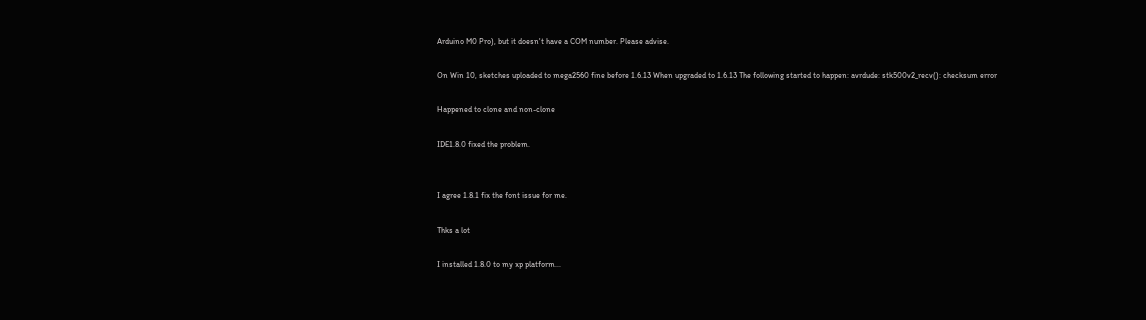Arduino M0 Pro), but it doesn't have a COM number. Please advise.

On Win 10, sketches uploaded to mega2560 fine before 1.6.13 When upgraded to 1.6.13 The following started to happen: avrdude: stk500v2_recv(): checksum error

Happened to clone and non-clone

IDE1.8.0 fixed the problem.


I agree 1.8.1 fix the font issue for me.

Thks a lot

I installed 1.8.0 to my xp platform...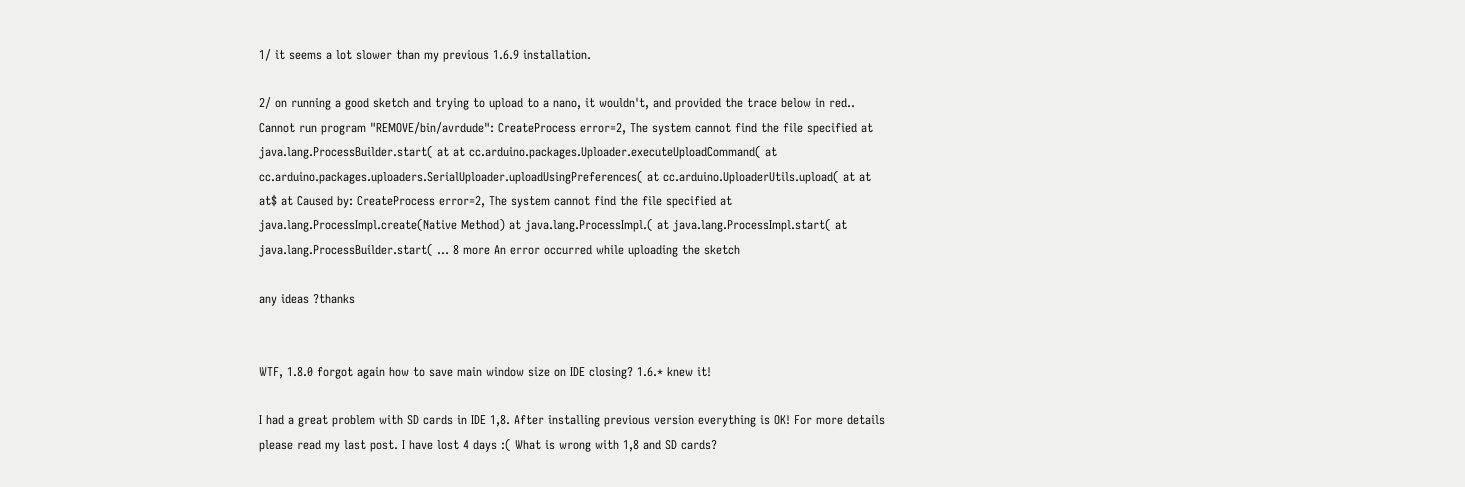1/ it seems a lot slower than my previous 1.6.9 installation.

2/ on running a good sketch and trying to upload to a nano, it wouldn't, and provided the trace below in red.. Cannot run program "REMOVE/bin/avrdude": CreateProcess error=2, The system cannot find the file specified at java.lang.ProcessBuilder.start( at at cc.arduino.packages.Uploader.executeUploadCommand( at cc.arduino.packages.uploaders.SerialUploader.uploadUsingPreferences( at cc.arduino.UploaderUtils.upload( at at at$ at Caused by: CreateProcess error=2, The system cannot find the file specified at java.lang.ProcessImpl.create(Native Method) at java.lang.ProcessImpl.( at java.lang.ProcessImpl.start( at java.lang.ProcessBuilder.start( ... 8 more An error occurred while uploading the sketch

any ideas ?thanks


WTF, 1.8.0 forgot again how to save main window size on IDE closing? 1.6.* knew it!

I had a great problem with SD cards in IDE 1,8. After installing previous version everything is OK! For more details please read my last post. I have lost 4 days :( What is wrong with 1,8 and SD cards?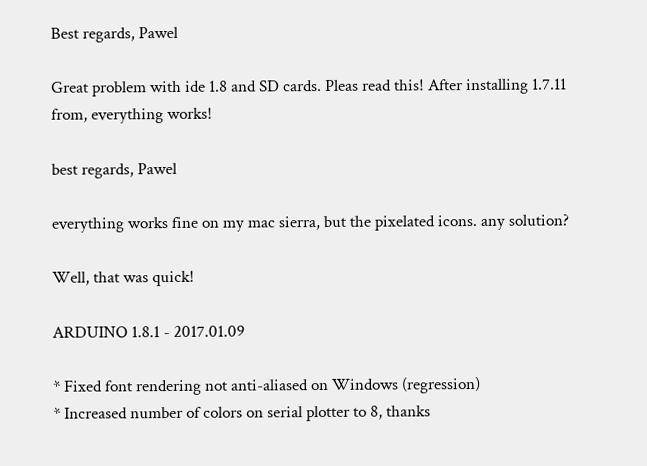Best regards, Pawel

Great problem with ide 1.8 and SD cards. Pleas read this! After installing 1.7.11 from, everything works!

best regards, Pawel

everything works fine on my mac sierra, but the pixelated icons. any solution?

Well, that was quick!

ARDUINO 1.8.1 - 2017.01.09

* Fixed font rendering not anti-aliased on Windows (regression)
* Increased number of colors on serial plotter to 8, thanks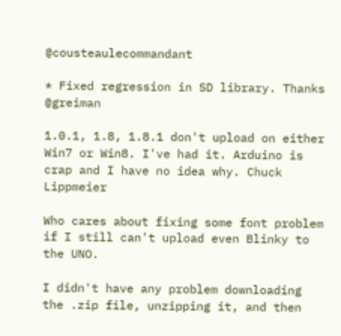@cousteaulecommandant

* Fixed regression in SD library. Thanks @greiman

1.0.1, 1.8, 1.8.1 don't upload on either Win7 or Win8. I've had it. Arduino is crap and I have no idea why. Chuck Lippmeier

Who cares about fixing some font problem if I still can't upload even Blinky to the UNO.

I didn't have any problem downloading the .zip file, unzipping it, and then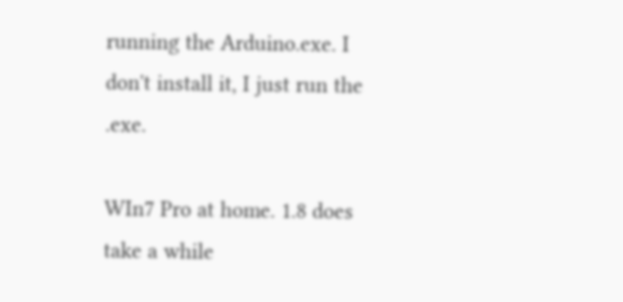running the Arduino.exe. I don't install it, I just run the .exe.

WIn7 Pro at home. 1.8 does take a while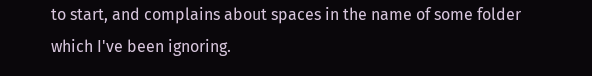to start, and complains about spaces in the name of some folder which I've been ignoring.